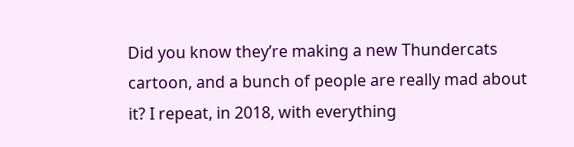Did you know they’re making a new Thundercats cartoon, and a bunch of people are really mad about it? I repeat, in 2018, with everything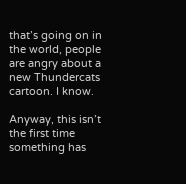that’s going on in the world, people are angry about a new Thundercats cartoon. I know.

Anyway, this isn’t the first time something has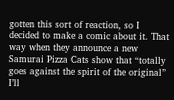gotten this sort of reaction, so I decided to make a comic about it. That way when they announce a new Samurai Pizza Cats show that “totally goes against the spirit of the original” I’ll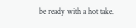be ready with a hot take.